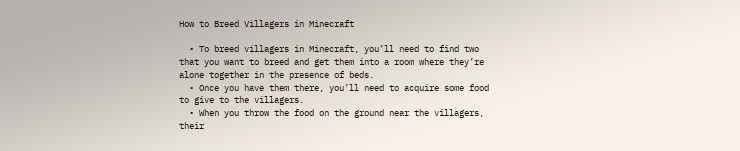How to Breed Villagers in Minecraft

  • To breed villagers in Minecraft, you’ll need to find two that you want to breed and get them into a room where they’re alone together in the presence of beds.
  • Once you have them there, you’ll need to acquire some food to give to the villagers.
  • When you throw the food on the ground near the villagers, their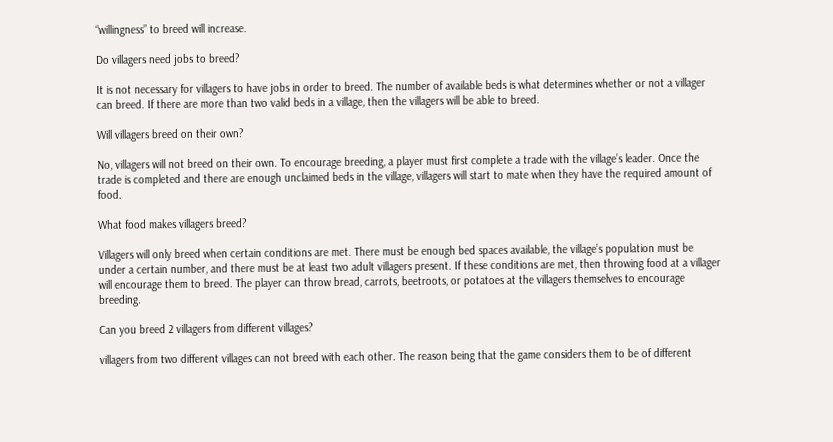“willingness” to breed will increase.

Do villagers need jobs to breed?

It is not necessary for villagers to have jobs in order to breed. The number of available beds is what determines whether or not a villager can breed. If there are more than two valid beds in a village, then the villagers will be able to breed.

Will villagers breed on their own?

No, villagers will not breed on their own. To encourage breeding, a player must first complete a trade with the village’s leader. Once the trade is completed and there are enough unclaimed beds in the village, villagers will start to mate when they have the required amount of food.

What food makes villagers breed?

Villagers will only breed when certain conditions are met. There must be enough bed spaces available, the village’s population must be under a certain number, and there must be at least two adult villagers present. If these conditions are met, then throwing food at a villager will encourage them to breed. The player can throw bread, carrots, beetroots, or potatoes at the villagers themselves to encourage breeding.

Can you breed 2 villagers from different villages?

villagers from two different villages can not breed with each other. The reason being that the game considers them to be of different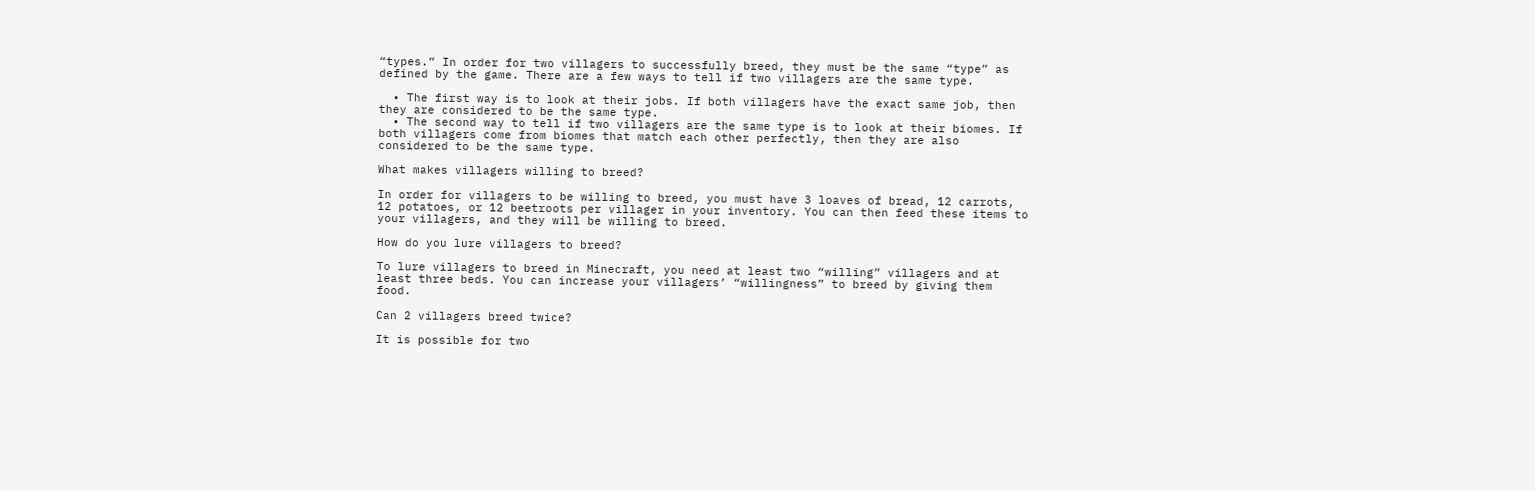“types.” In order for two villagers to successfully breed, they must be the same “type” as defined by the game. There are a few ways to tell if two villagers are the same type.

  • The first way is to look at their jobs. If both villagers have the exact same job, then they are considered to be the same type.
  • The second way to tell if two villagers are the same type is to look at their biomes. If both villagers come from biomes that match each other perfectly, then they are also considered to be the same type.

What makes villagers willing to breed?

In order for villagers to be willing to breed, you must have 3 loaves of bread, 12 carrots, 12 potatoes, or 12 beetroots per villager in your inventory. You can then feed these items to your villagers, and they will be willing to breed.

How do you lure villagers to breed?

To lure villagers to breed in Minecraft, you need at least two “willing” villagers and at least three beds. You can increase your villagers’ “willingness” to breed by giving them food.

Can 2 villagers breed twice?

It is possible for two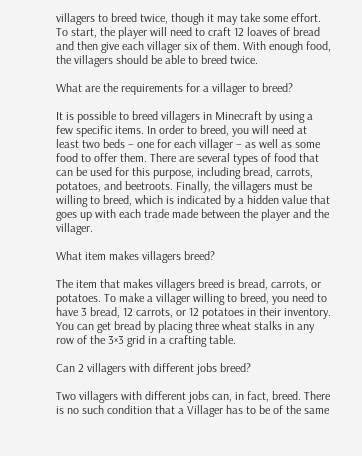villagers to breed twice, though it may take some effort. To start, the player will need to craft 12 loaves of bread and then give each villager six of them. With enough food, the villagers should be able to breed twice.

What are the requirements for a villager to breed?

It is possible to breed villagers in Minecraft by using a few specific items. In order to breed, you will need at least two beds – one for each villager – as well as some food to offer them. There are several types of food that can be used for this purpose, including bread, carrots, potatoes, and beetroots. Finally, the villagers must be willing to breed, which is indicated by a hidden value that goes up with each trade made between the player and the villager.

What item makes villagers breed?

The item that makes villagers breed is bread, carrots, or potatoes. To make a villager willing to breed, you need to have 3 bread, 12 carrots, or 12 potatoes in their inventory. You can get bread by placing three wheat stalks in any row of the 3×3 grid in a crafting table.

Can 2 villagers with different jobs breed?

Two villagers with different jobs can, in fact, breed. There is no such condition that a Villager has to be of the same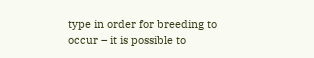type in order for breeding to occur – it is possible to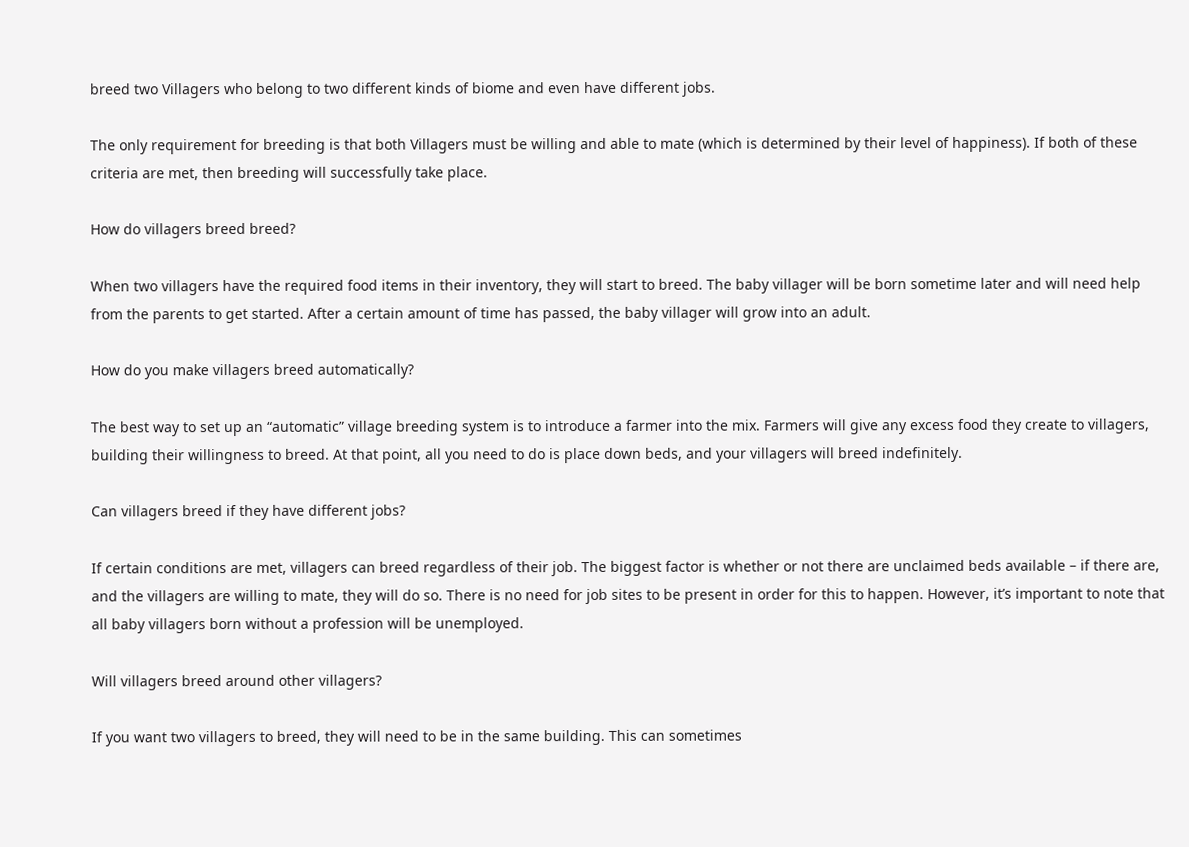breed two Villagers who belong to two different kinds of biome and even have different jobs.

The only requirement for breeding is that both Villagers must be willing and able to mate (which is determined by their level of happiness). If both of these criteria are met, then breeding will successfully take place.

How do villagers breed breed?

When two villagers have the required food items in their inventory, they will start to breed. The baby villager will be born sometime later and will need help from the parents to get started. After a certain amount of time has passed, the baby villager will grow into an adult.

How do you make villagers breed automatically?

The best way to set up an “automatic” village breeding system is to introduce a farmer into the mix. Farmers will give any excess food they create to villagers, building their willingness to breed. At that point, all you need to do is place down beds, and your villagers will breed indefinitely.

Can villagers breed if they have different jobs?

If certain conditions are met, villagers can breed regardless of their job. The biggest factor is whether or not there are unclaimed beds available – if there are, and the villagers are willing to mate, they will do so. There is no need for job sites to be present in order for this to happen. However, it’s important to note that all baby villagers born without a profession will be unemployed.

Will villagers breed around other villagers?

If you want two villagers to breed, they will need to be in the same building. This can sometimes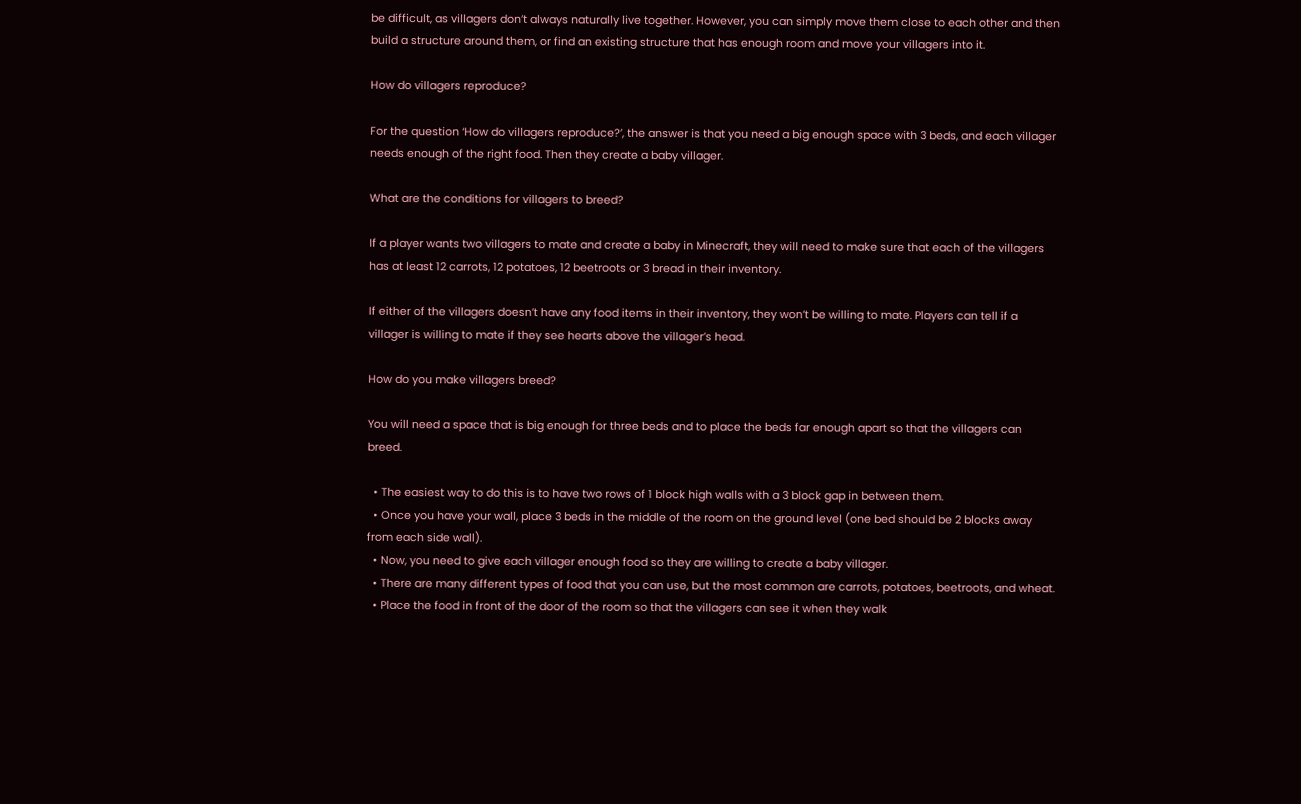be difficult, as villagers don’t always naturally live together. However, you can simply move them close to each other and then build a structure around them, or find an existing structure that has enough room and move your villagers into it.

How do villagers reproduce?

For the question ‘How do villagers reproduce?’, the answer is that you need a big enough space with 3 beds, and each villager needs enough of the right food. Then they create a baby villager.

What are the conditions for villagers to breed?

If a player wants two villagers to mate and create a baby in Minecraft, they will need to make sure that each of the villagers has at least 12 carrots, 12 potatoes, 12 beetroots or 3 bread in their inventory.

If either of the villagers doesn’t have any food items in their inventory, they won’t be willing to mate. Players can tell if a villager is willing to mate if they see hearts above the villager’s head.

How do you make villagers breed?

You will need a space that is big enough for three beds and to place the beds far enough apart so that the villagers can breed.

  • The easiest way to do this is to have two rows of 1 block high walls with a 3 block gap in between them.
  • Once you have your wall, place 3 beds in the middle of the room on the ground level (one bed should be 2 blocks away from each side wall).
  • Now, you need to give each villager enough food so they are willing to create a baby villager.
  • There are many different types of food that you can use, but the most common are carrots, potatoes, beetroots, and wheat.
  • Place the food in front of the door of the room so that the villagers can see it when they walk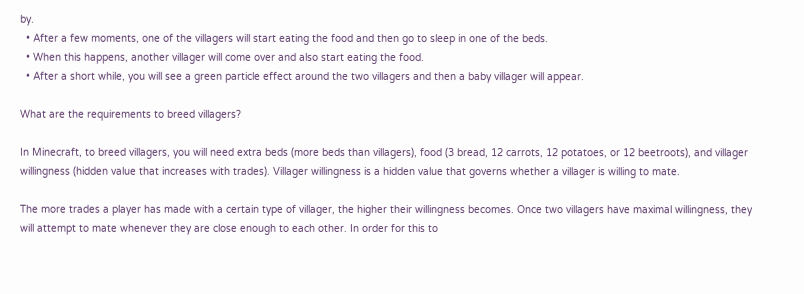by.
  • After a few moments, one of the villagers will start eating the food and then go to sleep in one of the beds.
  • When this happens, another villager will come over and also start eating the food.
  • After a short while, you will see a green particle effect around the two villagers and then a baby villager will appear.

What are the requirements to breed villagers?

In Minecraft, to breed villagers, you will need extra beds (more beds than villagers), food (3 bread, 12 carrots, 12 potatoes, or 12 beetroots), and villager willingness (hidden value that increases with trades). Villager willingness is a hidden value that governs whether a villager is willing to mate.

The more trades a player has made with a certain type of villager, the higher their willingness becomes. Once two villagers have maximal willingness, they will attempt to mate whenever they are close enough to each other. In order for this to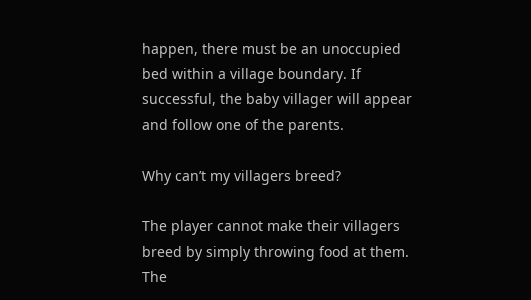happen, there must be an unoccupied bed within a village boundary. If successful, the baby villager will appear and follow one of the parents.

Why can’t my villagers breed?

The player cannot make their villagers breed by simply throwing food at them. The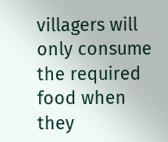villagers will only consume the required food when they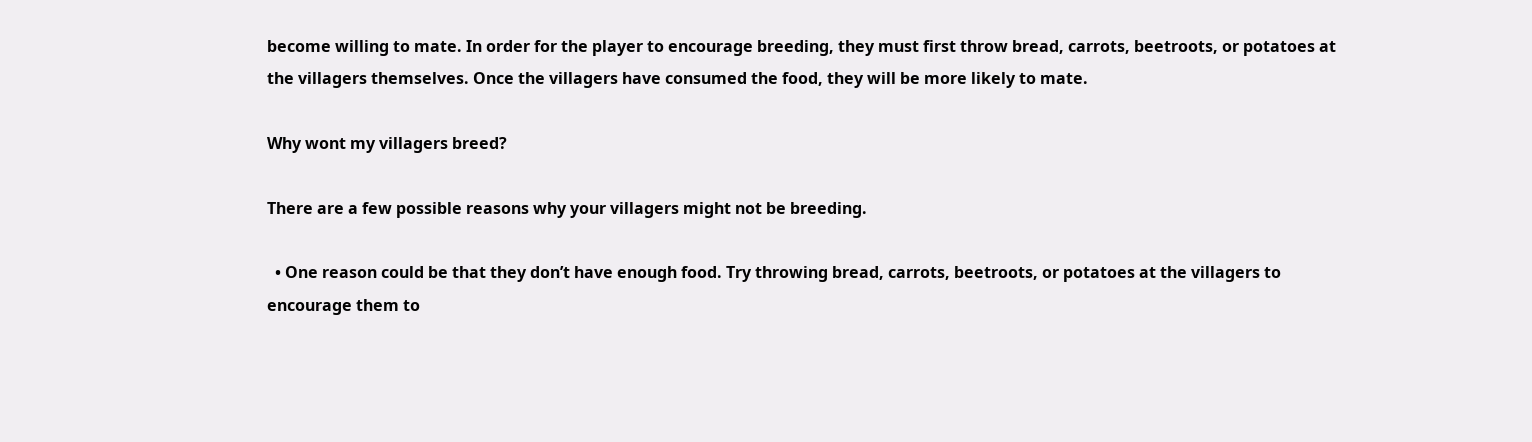become willing to mate. In order for the player to encourage breeding, they must first throw bread, carrots, beetroots, or potatoes at the villagers themselves. Once the villagers have consumed the food, they will be more likely to mate.

Why wont my villagers breed?

There are a few possible reasons why your villagers might not be breeding.

  • One reason could be that they don’t have enough food. Try throwing bread, carrots, beetroots, or potatoes at the villagers to encourage them to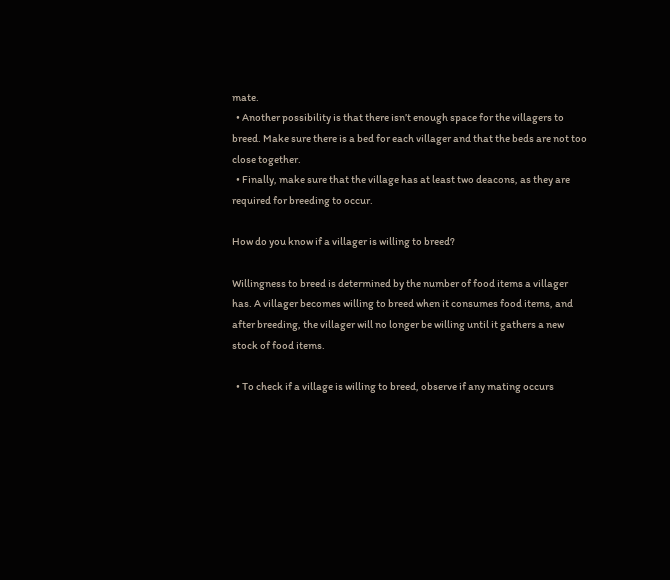mate.
  • Another possibility is that there isn’t enough space for the villagers to breed. Make sure there is a bed for each villager and that the beds are not too close together.
  • Finally, make sure that the village has at least two deacons, as they are required for breeding to occur.

How do you know if a villager is willing to breed?

Willingness to breed is determined by the number of food items a villager has. A villager becomes willing to breed when it consumes food items, and after breeding, the villager will no longer be willing until it gathers a new stock of food items.

  • To check if a village is willing to breed, observe if any mating occurs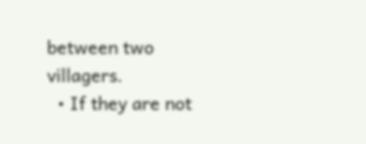between two villagers.
  • If they are not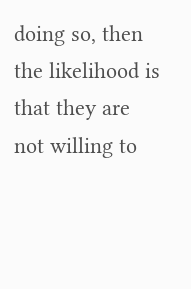doing so, then the likelihood is that they are not willing to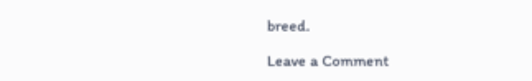breed.

Leave a Comment